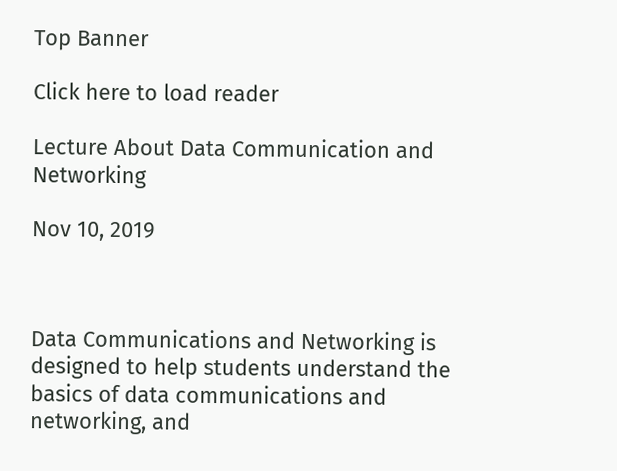Top Banner

Click here to load reader

Lecture About Data Communication and Networking

Nov 10, 2019



Data Communications and Networking is designed to help students understand the basics of data communications and networking, and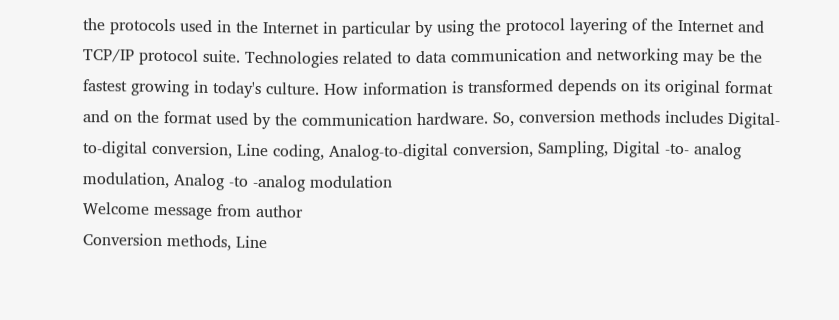the protocols used in the Internet in particular by using the protocol layering of the Internet and TCP/IP protocol suite. Technologies related to data communication and networking may be the fastest growing in today's culture. How information is transformed depends on its original format and on the format used by the communication hardware. So, conversion methods includes Digital-to-digital conversion, Line coding, Analog-to-digital conversion, Sampling, Digital -to- analog modulation, Analog -to -analog modulation
Welcome message from author
Conversion methods, Line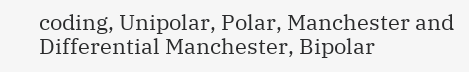coding, Unipolar, Polar, Manchester and Differential Manchester, Bipolar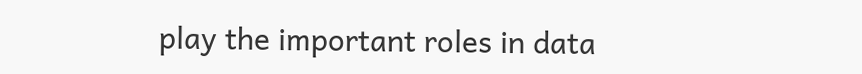play the important roles in data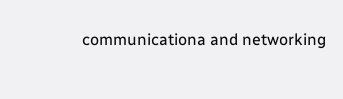communicationa and networking